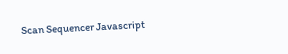Scan Sequencer Javascript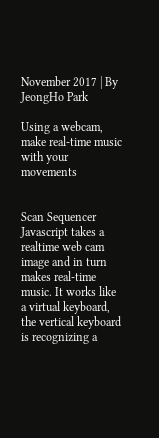November 2017 | By JeongHo Park

Using a webcam, make real-time music with your movements


Scan Sequencer Javascript takes a realtime web cam image and in turn makes real-time music. It works like a virtual keyboard, the vertical keyboard is recognizing a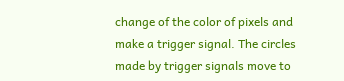change of the color of pixels and make a trigger signal. The circles made by trigger signals move to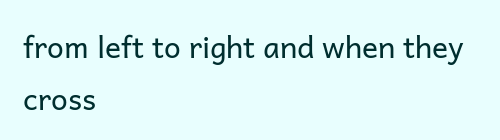from left to right and when they cross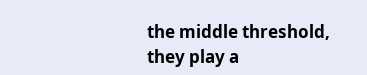the middle threshold, they play a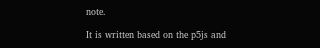note.

It is written based on the p5js and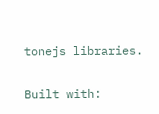tonejs libraries.

Built with: